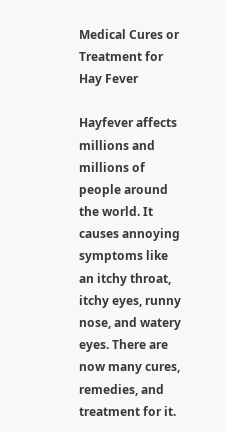Medical Cures or Treatment for Hay Fever

Hayfever affects millions and millions of people around the world. It causes annoying symptoms like an itchy throat, itchy eyes, runny nose, and watery eyes. There are now many cures, remedies, and treatment for it.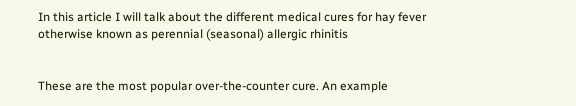In this article I will talk about the different medical cures for hay fever otherwise known as perennial (seasonal) allergic rhinitis


These are the most popular over-the-counter cure. An example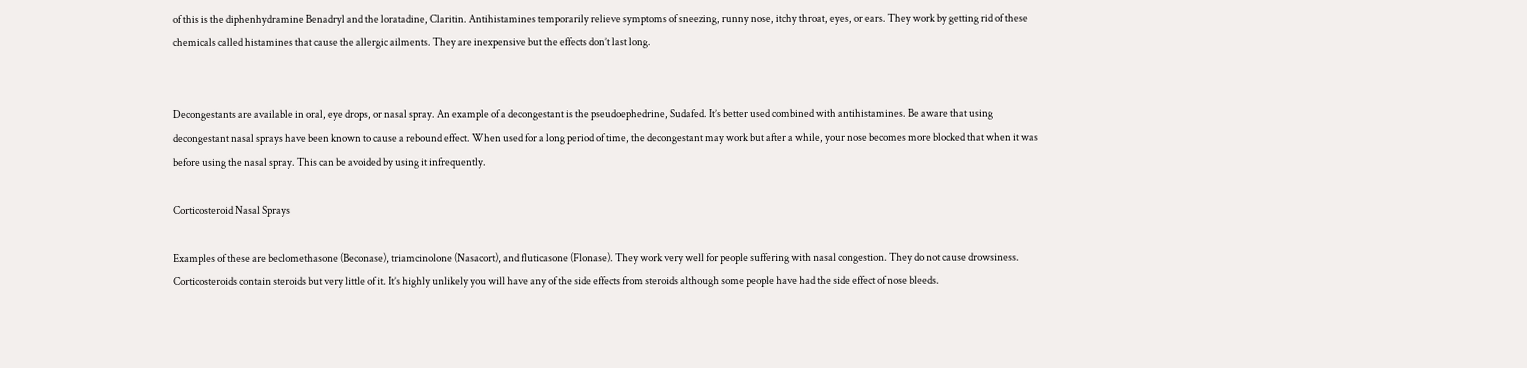of this is the diphenhydramine Benadryl and the loratadine, Claritin. Antihistamines temporarily relieve symptoms of sneezing, runny nose, itchy throat, eyes, or ears. They work by getting rid of these chemicals called histamines that cause the allergic ailments. They are inexpensive but the effects don’t last long.


Decongestants are available in oral, eye drops, or nasal spray. An example of a decongestant is the pseudoephedrine, Sudafed. It’s better used combined with antihistamines. Be aware that using decongestant nasal sprays have been known to cause a rebound effect. When used for a long period of time, the decongestant may work but after a while, your nose becomes more blocked that when it was before using the nasal spray. This can be avoided by using it infrequently.

Corticosteroid Nasal Sprays

Examples of these are beclomethasone (Beconase), triamcinolone (Nasacort), and fluticasone (Flonase). They work very well for people suffering with nasal congestion. They do not cause drowsiness. Corticosteroids contain steroids but very little of it. It’s highly unlikely you will have any of the side effects from steroids although some people have had the side effect of nose bleeds.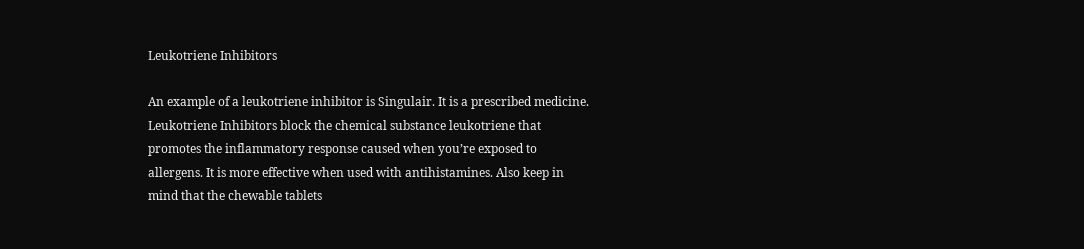Leukotriene Inhibitors

An example of a leukotriene inhibitor is Singulair. It is a prescribed medicine. Leukotriene Inhibitors block the chemical substance leukotriene that promotes the inflammatory response caused when you’re exposed to allergens. It is more effective when used with antihistamines. Also keep in mind that the chewable tablets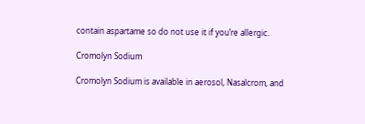contain aspartame so do not use it if you’re allergic.

Cromolyn Sodium

Cromolyn Sodium is available in aerosol, Nasalcrom, and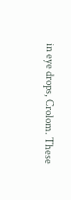in eye drops, Crolom. These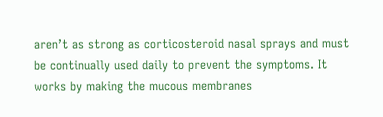aren’t as strong as corticosteroid nasal sprays and must be continually used daily to prevent the symptoms. It works by making the mucous membranes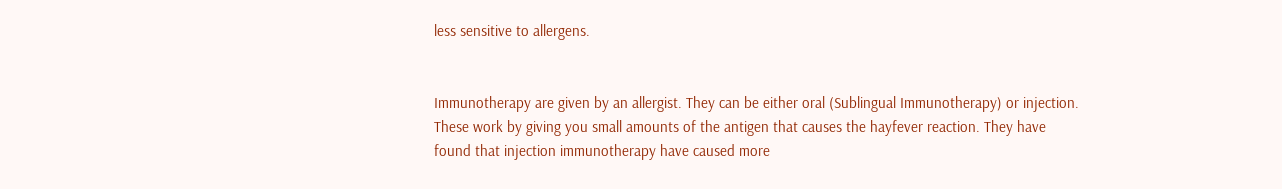less sensitive to allergens.


Immunotherapy are given by an allergist. They can be either oral (Sublingual Immunotherapy) or injection. These work by giving you small amounts of the antigen that causes the hayfever reaction. They have found that injection immunotherapy have caused more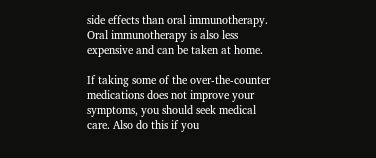side effects than oral immunotherapy. Oral immunotherapy is also less expensive and can be taken at home.

If taking some of the over-the-counter medications does not improve your symptoms, you should seek medical care. Also do this if you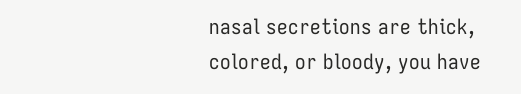nasal secretions are thick, colored, or bloody, you have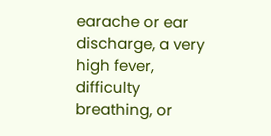earache or ear discharge, a very high fever, difficulty breathing, or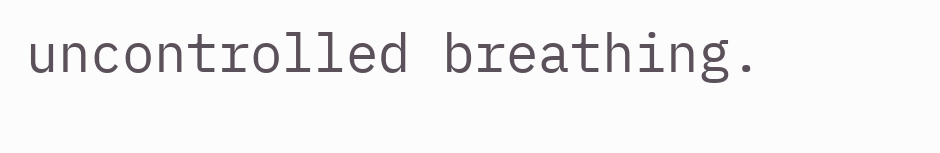uncontrolled breathing.